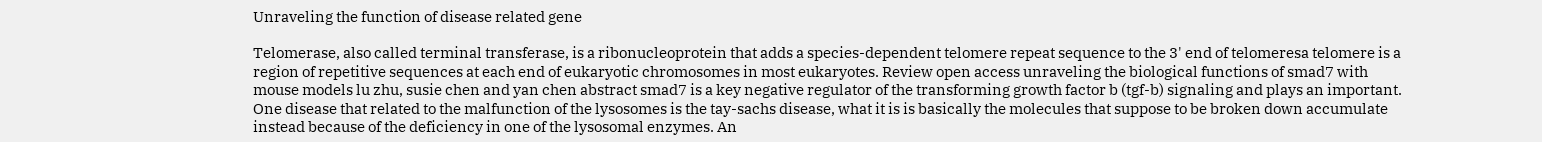Unraveling the function of disease related gene

Telomerase, also called terminal transferase, is a ribonucleoprotein that adds a species-dependent telomere repeat sequence to the 3' end of telomeresa telomere is a region of repetitive sequences at each end of eukaryotic chromosomes in most eukaryotes. Review open access unraveling the biological functions of smad7 with mouse models lu zhu, susie chen and yan chen abstract smad7 is a key negative regulator of the transforming growth factor b (tgf-b) signaling and plays an important. One disease that related to the malfunction of the lysosomes is the tay-sachs disease, what it is is basically the molecules that suppose to be broken down accumulate instead because of the deficiency in one of the lysosomal enzymes. An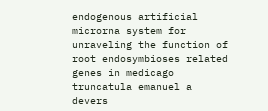endogenous artificial microrna system for unraveling the function of root endosymbioses related genes in medicago truncatula emanuel a devers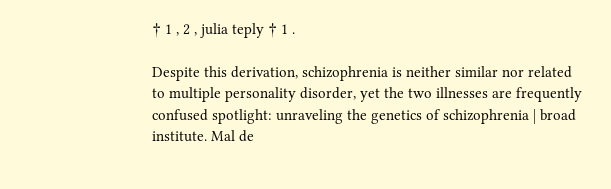† 1 , 2 , julia teply † 1 .

Despite this derivation, schizophrenia is neither similar nor related to multiple personality disorder, yet the two illnesses are frequently confused spotlight: unraveling the genetics of schizophrenia | broad institute. Mal de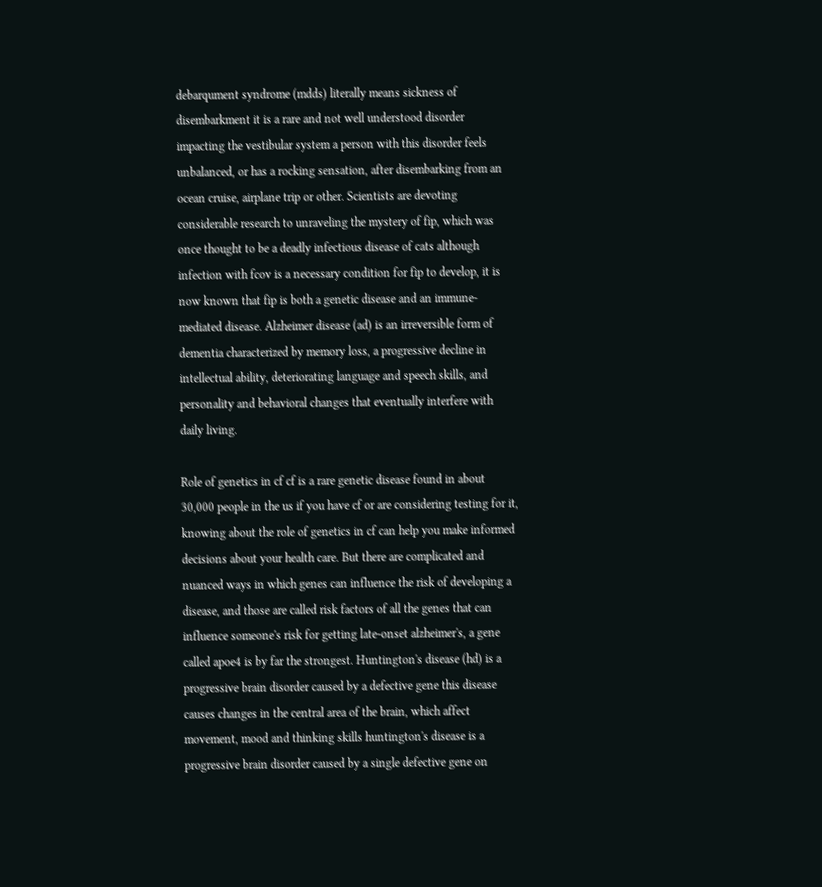debarqument syndrome (mdds) literally means sickness of disembarkment it is a rare and not well understood disorder impacting the vestibular system a person with this disorder feels unbalanced, or has a rocking sensation, after disembarking from an ocean cruise, airplane trip or other. Scientists are devoting considerable research to unraveling the mystery of fip, which was once thought to be a deadly infectious disease of cats although infection with fcov is a necessary condition for fip to develop, it is now known that fip is both a genetic disease and an immune-mediated disease. Alzheimer disease (ad) is an irreversible form of dementia characterized by memory loss, a progressive decline in intellectual ability, deteriorating language and speech skills, and personality and behavioral changes that eventually interfere with daily living.

Role of genetics in cf cf is a rare genetic disease found in about 30,000 people in the us if you have cf or are considering testing for it, knowing about the role of genetics in cf can help you make informed decisions about your health care. But there are complicated and nuanced ways in which genes can influence the risk of developing a disease, and those are called risk factors of all the genes that can influence someone's risk for getting late-onset alzheimer's, a gene called apoe4 is by far the strongest. Huntington's disease (hd) is a progressive brain disorder caused by a defective gene this disease causes changes in the central area of the brain, which affect movement, mood and thinking skills huntington's disease is a progressive brain disorder caused by a single defective gene on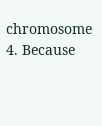chromosome 4. Because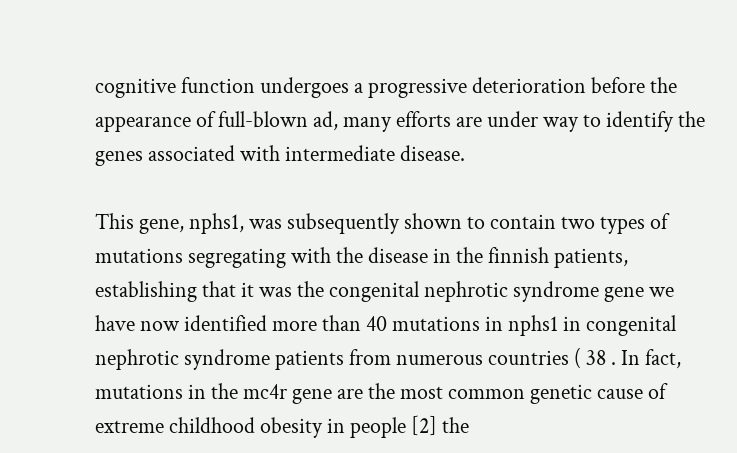cognitive function undergoes a progressive deterioration before the appearance of full-blown ad, many efforts are under way to identify the genes associated with intermediate disease.

This gene, nphs1, was subsequently shown to contain two types of mutations segregating with the disease in the finnish patients, establishing that it was the congenital nephrotic syndrome gene we have now identified more than 40 mutations in nphs1 in congenital nephrotic syndrome patients from numerous countries ( 38 . In fact, mutations in the mc4r gene are the most common genetic cause of extreme childhood obesity in people [2] the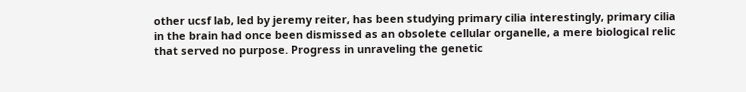other ucsf lab, led by jeremy reiter, has been studying primary cilia interestingly, primary cilia in the brain had once been dismissed as an obsolete cellular organelle, a mere biological relic that served no purpose. Progress in unraveling the genetic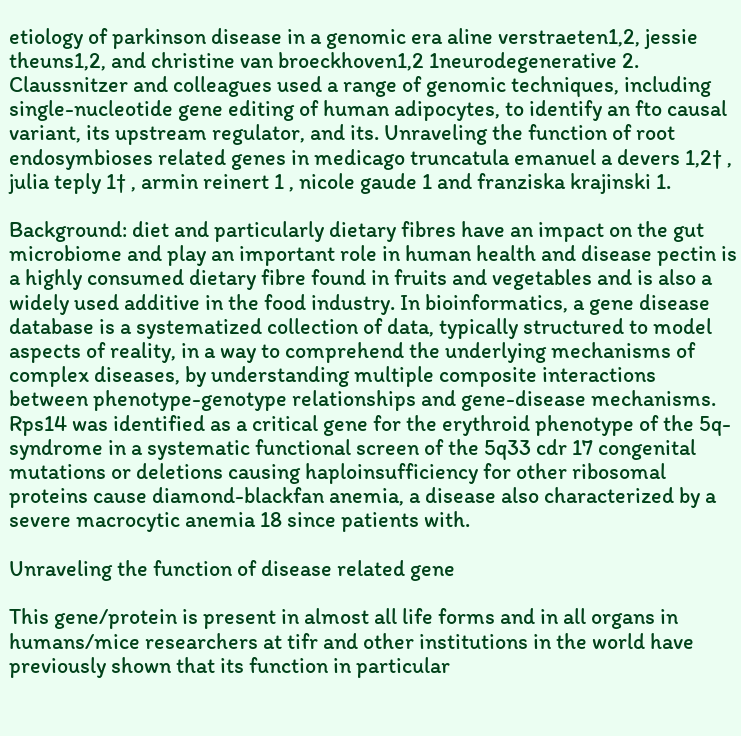etiology of parkinson disease in a genomic era aline verstraeten1,2, jessie theuns1,2, and christine van broeckhoven1,2 1neurodegenerative 2. Claussnitzer and colleagues used a range of genomic techniques, including single-nucleotide gene editing of human adipocytes, to identify an fto causal variant, its upstream regulator, and its. Unraveling the function of root endosymbioses related genes in medicago truncatula emanuel a devers 1,2† , julia teply 1† , armin reinert 1 , nicole gaude 1 and franziska krajinski 1.

Background: diet and particularly dietary fibres have an impact on the gut microbiome and play an important role in human health and disease pectin is a highly consumed dietary fibre found in fruits and vegetables and is also a widely used additive in the food industry. In bioinformatics, a gene disease database is a systematized collection of data, typically structured to model aspects of reality, in a way to comprehend the underlying mechanisms of complex diseases, by understanding multiple composite interactions between phenotype-genotype relationships and gene-disease mechanisms. Rps14 was identified as a critical gene for the erythroid phenotype of the 5q- syndrome in a systematic functional screen of the 5q33 cdr 17 congenital mutations or deletions causing haploinsufficiency for other ribosomal proteins cause diamond-blackfan anemia, a disease also characterized by a severe macrocytic anemia 18 since patients with.

Unraveling the function of disease related gene

This gene/protein is present in almost all life forms and in all organs in humans/mice researchers at tifr and other institutions in the world have previously shown that its function in particular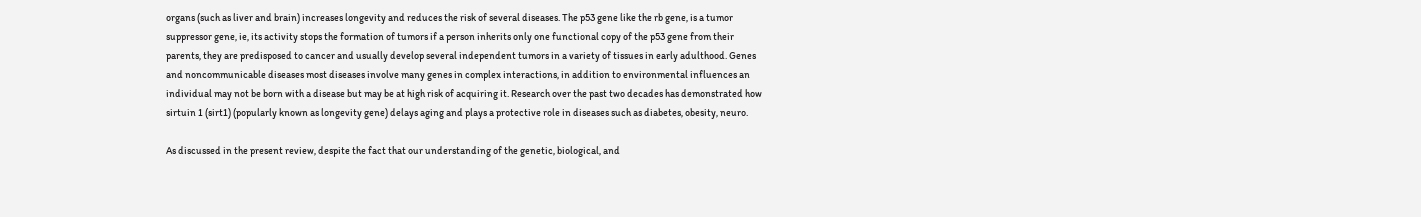organs (such as liver and brain) increases longevity and reduces the risk of several diseases. The p53 gene like the rb gene, is a tumor suppressor gene, ie, its activity stops the formation of tumors if a person inherits only one functional copy of the p53 gene from their parents, they are predisposed to cancer and usually develop several independent tumors in a variety of tissues in early adulthood. Genes and noncommunicable diseases most diseases involve many genes in complex interactions, in addition to environmental influences an individual may not be born with a disease but may be at high risk of acquiring it. Research over the past two decades has demonstrated how sirtuin 1 (sirt1) (popularly known as longevity gene) delays aging and plays a protective role in diseases such as diabetes, obesity, neuro.

As discussed in the present review, despite the fact that our understanding of the genetic, biological, and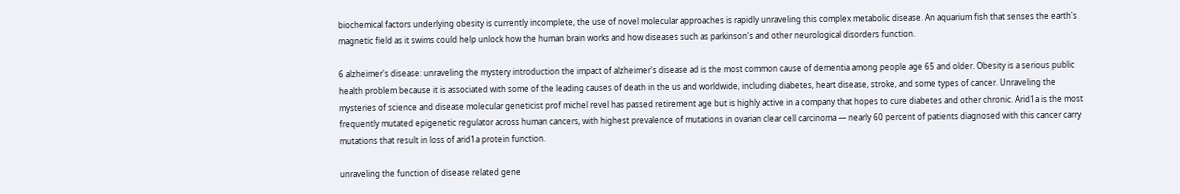biochemical factors underlying obesity is currently incomplete, the use of novel molecular approaches is rapidly unraveling this complex metabolic disease. An aquarium fish that senses the earth's magnetic field as it swims could help unlock how the human brain works and how diseases such as parkinson's and other neurological disorders function.

6 alzheimer's disease: unraveling the mystery introduction the impact of alzheimer's disease ad is the most common cause of dementia among people age 65 and older. Obesity is a serious public health problem because it is associated with some of the leading causes of death in the us and worldwide, including diabetes, heart disease, stroke, and some types of cancer. Unraveling the mysteries of science and disease molecular geneticist prof michel revel has passed retirement age but is highly active in a company that hopes to cure diabetes and other chronic. Arid1a is the most frequently mutated epigenetic regulator across human cancers, with highest prevalence of mutations in ovarian clear cell carcinoma — nearly 60 percent of patients diagnosed with this cancer carry mutations that result in loss of arid1a protein function.

unraveling the function of disease related gene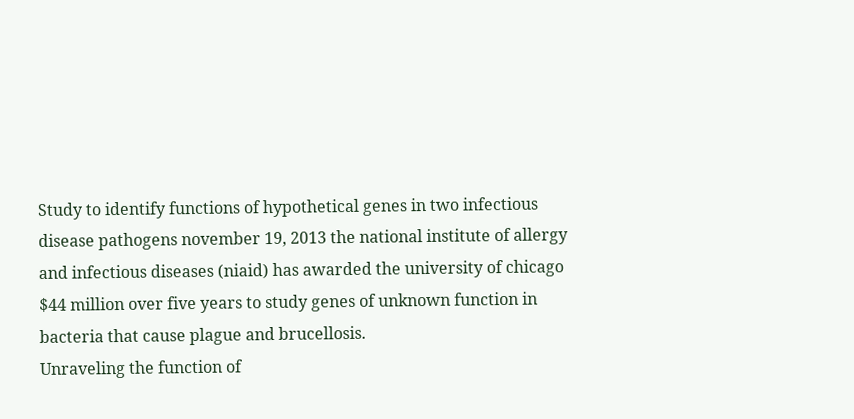Study to identify functions of hypothetical genes in two infectious disease pathogens november 19, 2013 the national institute of allergy and infectious diseases (niaid) has awarded the university of chicago $44 million over five years to study genes of unknown function in bacteria that cause plague and brucellosis.
Unraveling the function of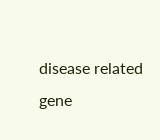disease related gene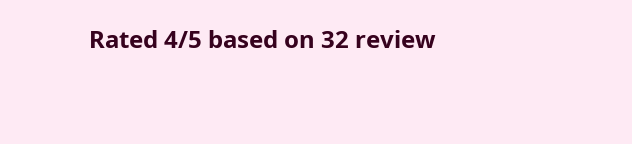Rated 4/5 based on 32 review